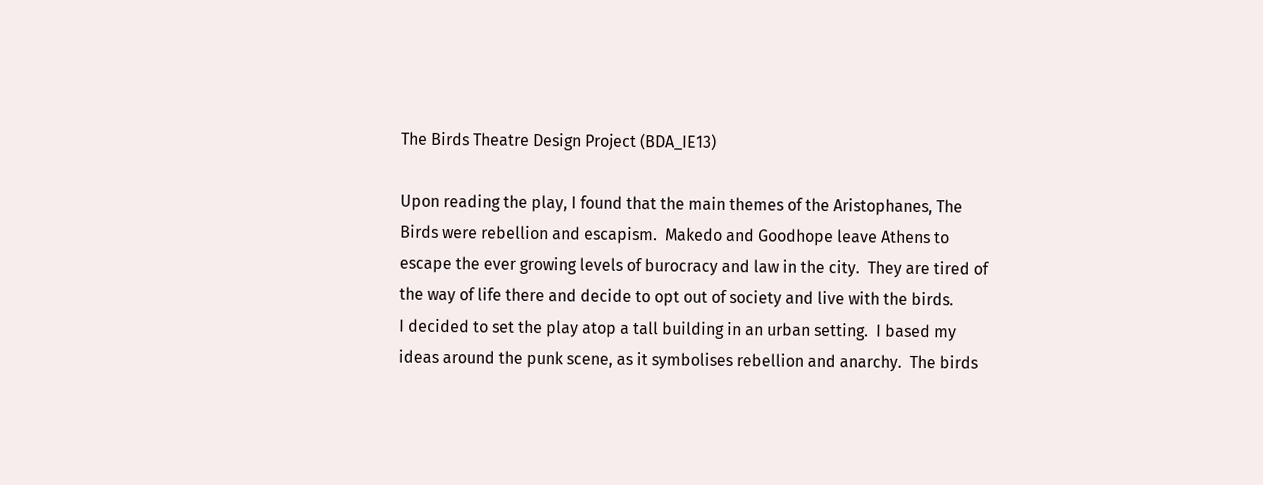The Birds Theatre Design Project (BDA_IE13)

Upon reading the play, I found that the main themes of the Aristophanes, The Birds were rebellion and escapism.  Makedo and Goodhope leave Athens to escape the ever growing levels of burocracy and law in the city.  They are tired of the way of life there and decide to opt out of society and live with the birds.
I decided to set the play atop a tall building in an urban setting.  I based my ideas around the punk scene, as it symbolises rebellion and anarchy.  The birds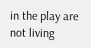in the play are not living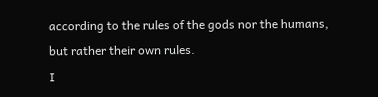according to the rules of the gods nor the humans, but rather their own rules.
I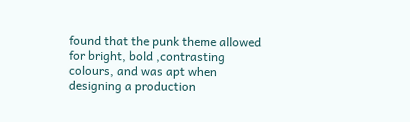found that the punk theme allowed for bright, bold ,contrasting  colours, and was apt when designing a production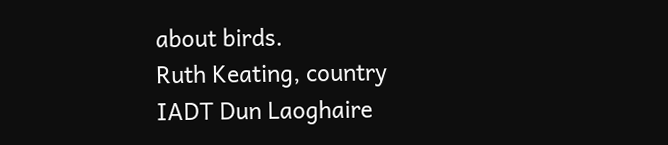about birds.
Ruth Keating, country
IADT Dun Laoghaire